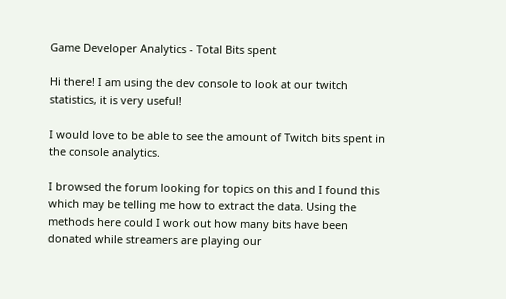Game Developer Analytics - Total Bits spent

Hi there! I am using the dev console to look at our twitch statistics, it is very useful!

I would love to be able to see the amount of Twitch bits spent in the console analytics.

I browsed the forum looking for topics on this and I found this which may be telling me how to extract the data. Using the methods here could I work out how many bits have been donated while streamers are playing our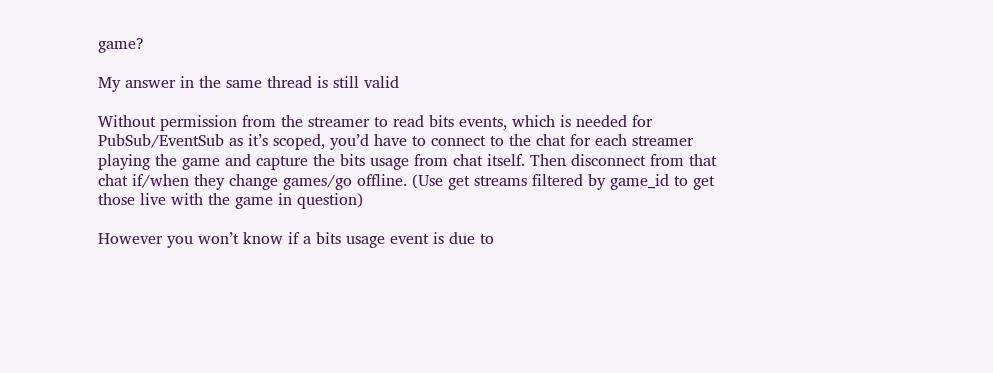game?

My answer in the same thread is still valid

Without permission from the streamer to read bits events, which is needed for PubSub/EventSub as it’s scoped, you’d have to connect to the chat for each streamer playing the game and capture the bits usage from chat itself. Then disconnect from that chat if/when they change games/go offline. (Use get streams filtered by game_id to get those live with the game in question)

However you won’t know if a bits usage event is due to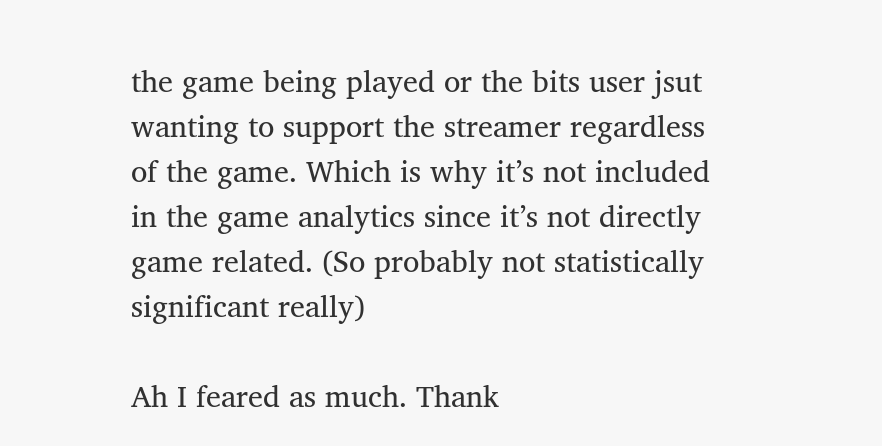the game being played or the bits user jsut wanting to support the streamer regardless of the game. Which is why it’s not included in the game analytics since it’s not directly game related. (So probably not statistically significant really)

Ah I feared as much. Thank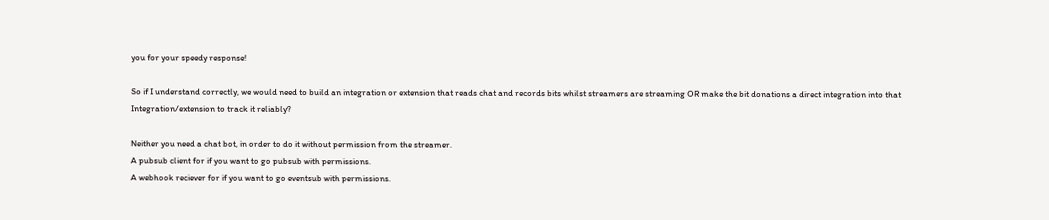you for your speedy response!

So if I understand correctly, we would need to build an integration or extension that reads chat and records bits whilst streamers are streaming OR make the bit donations a direct integration into that Integration/extension to track it reliably?

Neither you need a chat bot, in order to do it without permission from the streamer.
A pubsub client for if you want to go pubsub with permissions.
A webhook reciever for if you want to go eventsub with permissions.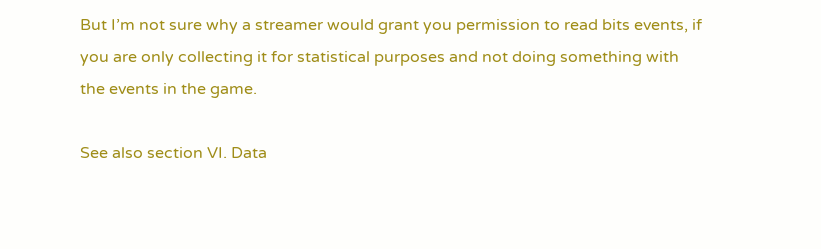But I’m not sure why a streamer would grant you permission to read bits events, if you are only collecting it for statistical purposes and not doing something with the events in the game.

See also section VI. Data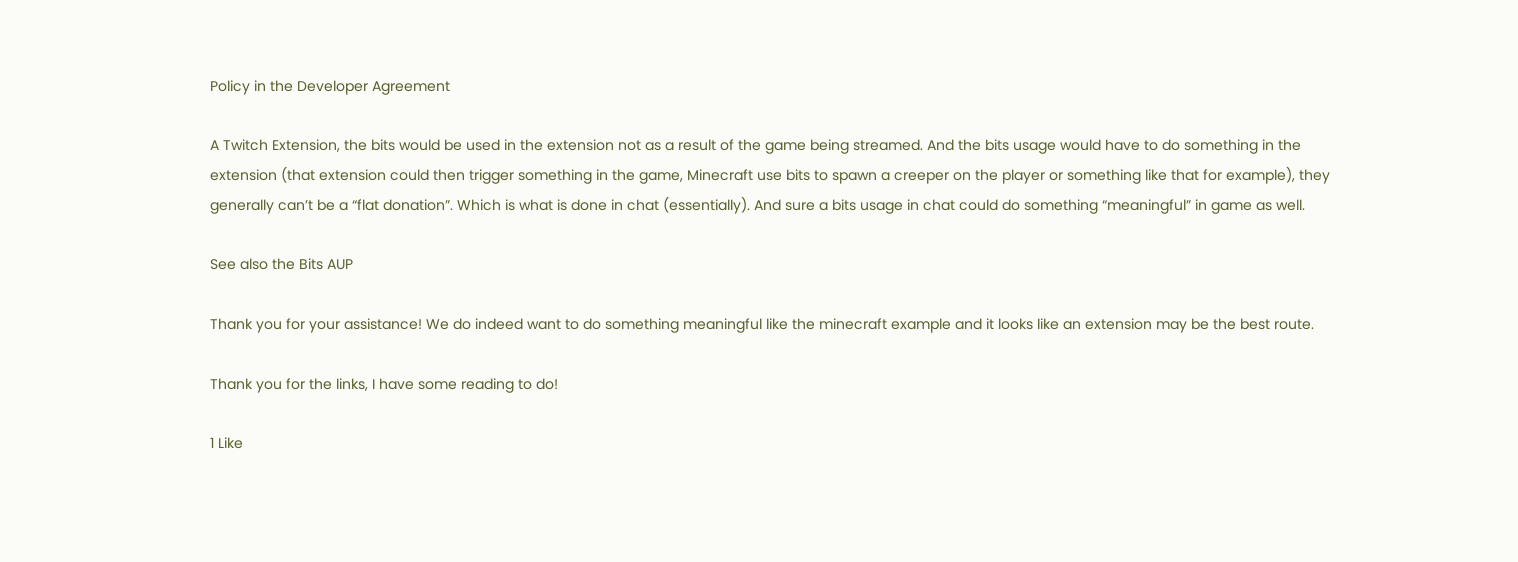Policy in the Developer Agreement

A Twitch Extension, the bits would be used in the extension not as a result of the game being streamed. And the bits usage would have to do something in the extension (that extension could then trigger something in the game, Minecraft use bits to spawn a creeper on the player or something like that for example), they generally can’t be a “flat donation”. Which is what is done in chat (essentially). And sure a bits usage in chat could do something “meaningful” in game as well.

See also the Bits AUP

Thank you for your assistance! We do indeed want to do something meaningful like the minecraft example and it looks like an extension may be the best route.

Thank you for the links, I have some reading to do!

1 Like